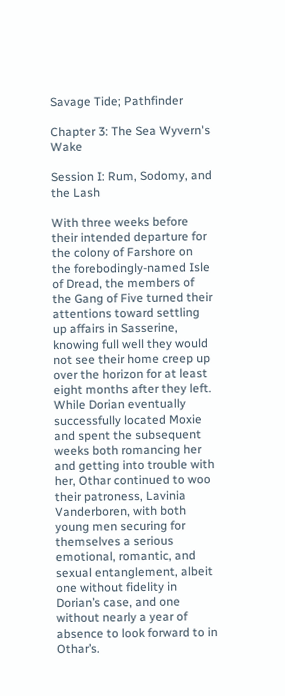Savage Tide; Pathfinder

Chapter 3: The Sea Wyvern's Wake

Session I: Rum, Sodomy, and the Lash

With three weeks before their intended departure for the colony of Farshore on the forebodingly-named Isle of Dread, the members of the Gang of Five turned their attentions toward settling up affairs in Sasserine, knowing full well they would not see their home creep up over the horizon for at least eight months after they left. While Dorian eventually successfully located Moxie and spent the subsequent weeks both romancing her and getting into trouble with her, Othar continued to woo their patroness, Lavinia Vanderboren, with both young men securing for themselves a serious emotional, romantic, and sexual entanglement, albeit one without fidelity in Dorian’s case, and one without nearly a year of absence to look forward to in Othar’s.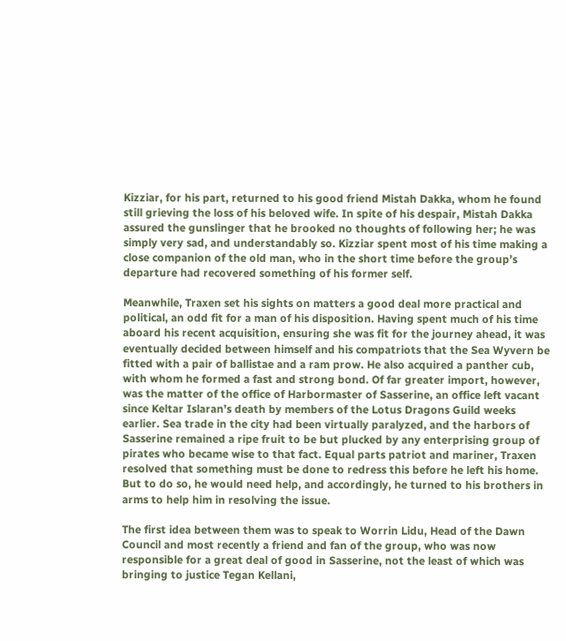Kizziar, for his part, returned to his good friend Mistah Dakka, whom he found still grieving the loss of his beloved wife. In spite of his despair, Mistah Dakka assured the gunslinger that he brooked no thoughts of following her; he was simply very sad, and understandably so. Kizziar spent most of his time making a close companion of the old man, who in the short time before the group’s departure had recovered something of his former self.

Meanwhile, Traxen set his sights on matters a good deal more practical and political, an odd fit for a man of his disposition. Having spent much of his time aboard his recent acquisition, ensuring she was fit for the journey ahead, it was eventually decided between himself and his compatriots that the Sea Wyvern be fitted with a pair of ballistae and a ram prow. He also acquired a panther cub, with whom he formed a fast and strong bond. Of far greater import, however, was the matter of the office of Harbormaster of Sasserine, an office left vacant since Keltar Islaran’s death by members of the Lotus Dragons Guild weeks earlier. Sea trade in the city had been virtually paralyzed, and the harbors of Sasserine remained a ripe fruit to be but plucked by any enterprising group of pirates who became wise to that fact. Equal parts patriot and mariner, Traxen resolved that something must be done to redress this before he left his home. But to do so, he would need help, and accordingly, he turned to his brothers in arms to help him in resolving the issue.

The first idea between them was to speak to Worrin Lidu, Head of the Dawn Council and most recently a friend and fan of the group, who was now responsible for a great deal of good in Sasserine, not the least of which was bringing to justice Tegan Kellani,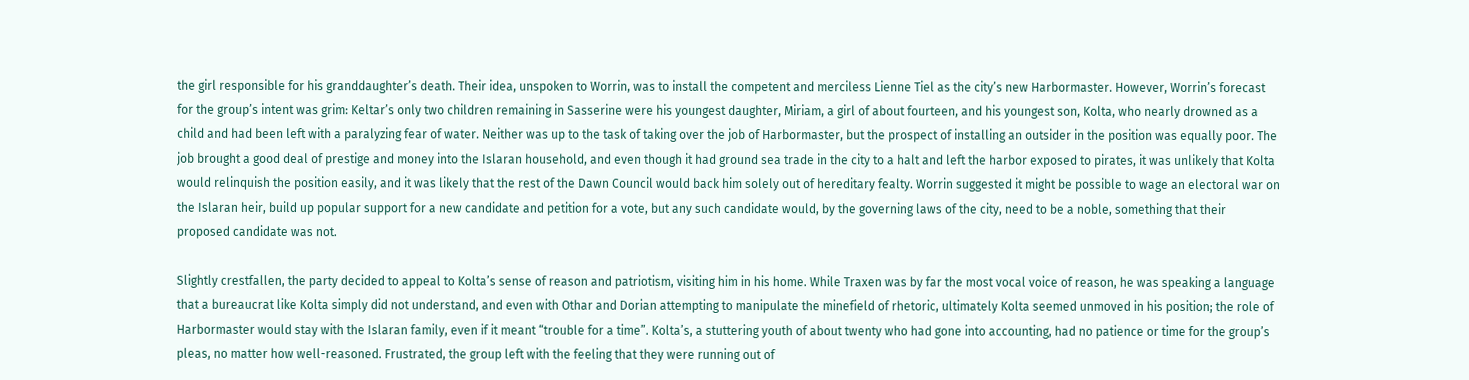the girl responsible for his granddaughter’s death. Their idea, unspoken to Worrin, was to install the competent and merciless Lienne Tiel as the city’s new Harbormaster. However, Worrin’s forecast for the group’s intent was grim: Keltar’s only two children remaining in Sasserine were his youngest daughter, Miriam, a girl of about fourteen, and his youngest son, Kolta, who nearly drowned as a child and had been left with a paralyzing fear of water. Neither was up to the task of taking over the job of Harbormaster, but the prospect of installing an outsider in the position was equally poor. The job brought a good deal of prestige and money into the Islaran household, and even though it had ground sea trade in the city to a halt and left the harbor exposed to pirates, it was unlikely that Kolta would relinquish the position easily, and it was likely that the rest of the Dawn Council would back him solely out of hereditary fealty. Worrin suggested it might be possible to wage an electoral war on the Islaran heir, build up popular support for a new candidate and petition for a vote, but any such candidate would, by the governing laws of the city, need to be a noble, something that their proposed candidate was not.

Slightly crestfallen, the party decided to appeal to Kolta’s sense of reason and patriotism, visiting him in his home. While Traxen was by far the most vocal voice of reason, he was speaking a language that a bureaucrat like Kolta simply did not understand, and even with Othar and Dorian attempting to manipulate the minefield of rhetoric, ultimately Kolta seemed unmoved in his position; the role of Harbormaster would stay with the Islaran family, even if it meant “trouble for a time”. Kolta’s, a stuttering youth of about twenty who had gone into accounting, had no patience or time for the group’s pleas, no matter how well-reasoned. Frustrated, the group left with the feeling that they were running out of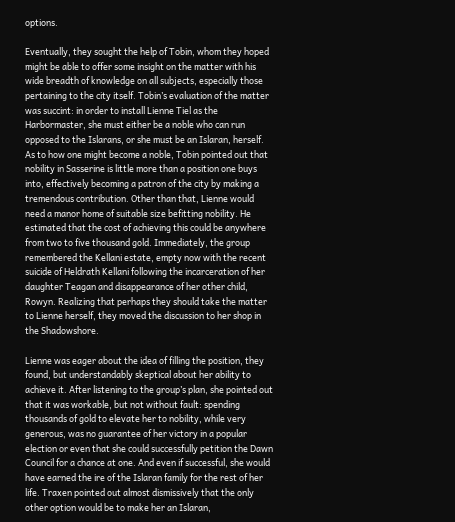options.

Eventually, they sought the help of Tobin, whom they hoped might be able to offer some insight on the matter with his wide breadth of knowledge on all subjects, especially those pertaining to the city itself. Tobin’s evaluation of the matter was succint: in order to install Lienne Tiel as the Harbormaster, she must either be a noble who can run opposed to the Islarans, or she must be an Islaran, herself. As to how one might become a noble, Tobin pointed out that nobility in Sasserine is little more than a position one buys into, effectively becoming a patron of the city by making a tremendous contribution. Other than that, Lienne would need a manor home of suitable size befitting nobility. He estimated that the cost of achieving this could be anywhere from two to five thousand gold. Immediately, the group remembered the Kellani estate, empty now with the recent suicide of Heldrath Kellani following the incarceration of her daughter Teagan and disappearance of her other child, Rowyn. Realizing that perhaps they should take the matter to Lienne herself, they moved the discussion to her shop in the Shadowshore.

Lienne was eager about the idea of filling the position, they found, but understandably skeptical about her ability to achieve it. After listening to the group’s plan, she pointed out that it was workable, but not without fault: spending thousands of gold to elevate her to nobility, while very generous, was no guarantee of her victory in a popular election or even that she could successfully petition the Dawn Council for a chance at one. And even if successful, she would have earned the ire of the Islaran family for the rest of her life. Traxen pointed out almost dismissively that the only other option would be to make her an Islaran,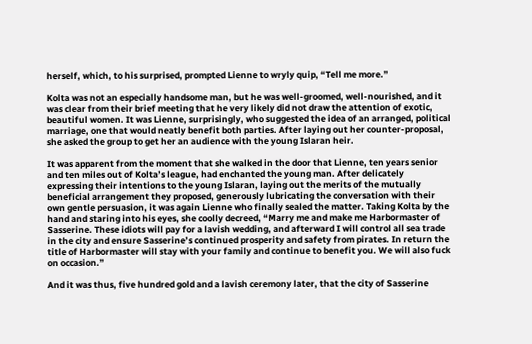herself, which, to his surprised, prompted Lienne to wryly quip, “Tell me more.”

Kolta was not an especially handsome man, but he was well-groomed, well-nourished, and it was clear from their brief meeting that he very likely did not draw the attention of exotic, beautiful women. It was Lienne, surprisingly, who suggested the idea of an arranged, political marriage, one that would neatly benefit both parties. After laying out her counter-proposal, she asked the group to get her an audience with the young Islaran heir.

It was apparent from the moment that she walked in the door that Lienne, ten years senior and ten miles out of Kolta’s league, had enchanted the young man. After delicately expressing their intentions to the young Islaran, laying out the merits of the mutually beneficial arrangement they proposed, generously lubricating the conversation with their own gentle persuasion, it was again Lienne who finally sealed the matter. Taking Kolta by the hand and staring into his eyes, she coolly decreed, “Marry me and make me Harbormaster of Sasserine. These idiots will pay for a lavish wedding, and afterward I will control all sea trade in the city and ensure Sasserine’s continued prosperity and safety from pirates. In return the title of Harbormaster will stay with your family and continue to benefit you. We will also fuck on occasion.”

And it was thus, five hundred gold and a lavish ceremony later, that the city of Sasserine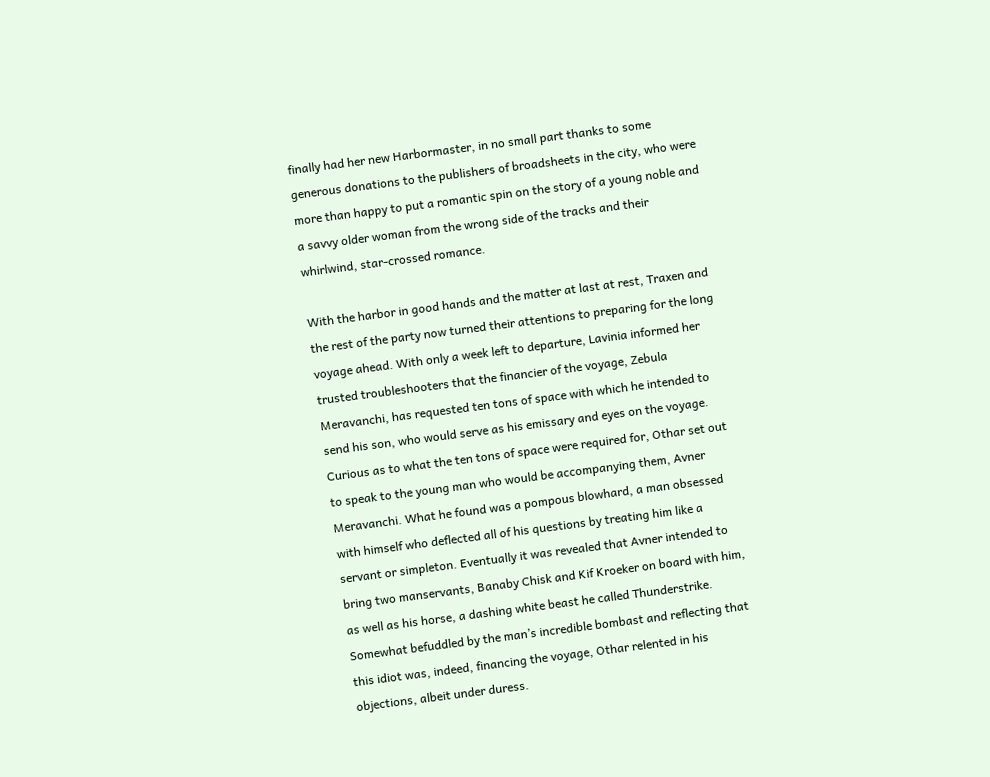finally had her new Harbormaster, in no small part thanks to some generous donations to the publishers of broadsheets in the city, who were more than happy to put a romantic spin on the story of a young noble and a savvy older woman from the wrong side of the tracks and their whirlwind, star-crossed romance.

With the harbor in good hands and the matter at last at rest, Traxen and the rest of the party now turned their attentions to preparing for the long voyage ahead. With only a week left to departure, Lavinia informed her trusted troubleshooters that the financier of the voyage, Zebula Meravanchi, has requested ten tons of space with which he intended to send his son, who would serve as his emissary and eyes on the voyage. Curious as to what the ten tons of space were required for, Othar set out to speak to the young man who would be accompanying them, Avner Meravanchi. What he found was a pompous blowhard, a man obsessed with himself who deflected all of his questions by treating him like a servant or simpleton. Eventually it was revealed that Avner intended to bring two manservants, Banaby Chisk and Kif Kroeker on board with him, as well as his horse, a dashing white beast he called Thunderstrike. Somewhat befuddled by the man’s incredible bombast and reflecting that this idiot was, indeed, financing the voyage, Othar relented in his objections, albeit under duress.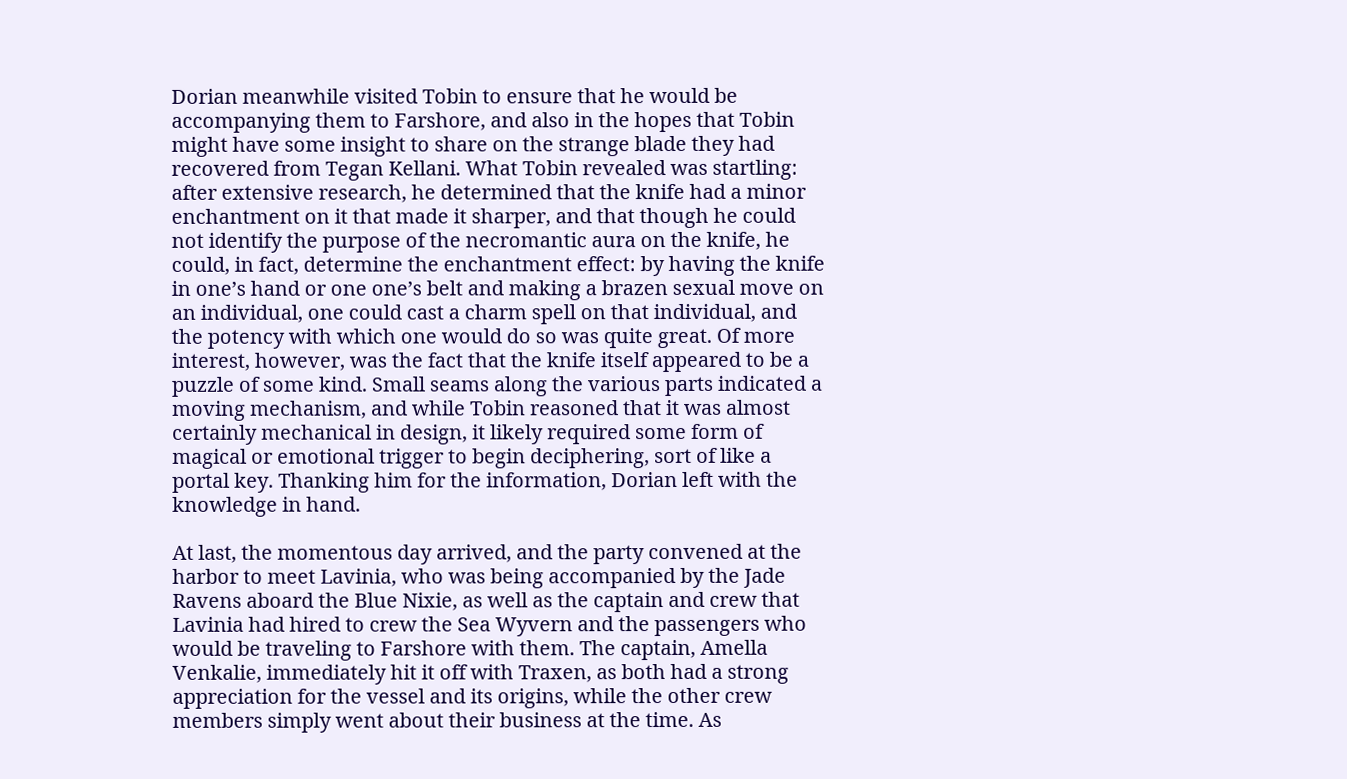Dorian meanwhile visited Tobin to ensure that he would be accompanying them to Farshore, and also in the hopes that Tobin might have some insight to share on the strange blade they had recovered from Tegan Kellani. What Tobin revealed was startling: after extensive research, he determined that the knife had a minor enchantment on it that made it sharper, and that though he could not identify the purpose of the necromantic aura on the knife, he could, in fact, determine the enchantment effect: by having the knife in one’s hand or one one’s belt and making a brazen sexual move on an individual, one could cast a charm spell on that individual, and the potency with which one would do so was quite great. Of more interest, however, was the fact that the knife itself appeared to be a puzzle of some kind. Small seams along the various parts indicated a moving mechanism, and while Tobin reasoned that it was almost certainly mechanical in design, it likely required some form of magical or emotional trigger to begin deciphering, sort of like a portal key. Thanking him for the information, Dorian left with the knowledge in hand.

At last, the momentous day arrived, and the party convened at the harbor to meet Lavinia, who was being accompanied by the Jade Ravens aboard the Blue Nixie, as well as the captain and crew that Lavinia had hired to crew the Sea Wyvern and the passengers who would be traveling to Farshore with them. The captain, Amella Venkalie, immediately hit it off with Traxen, as both had a strong appreciation for the vessel and its origins, while the other crew members simply went about their business at the time. As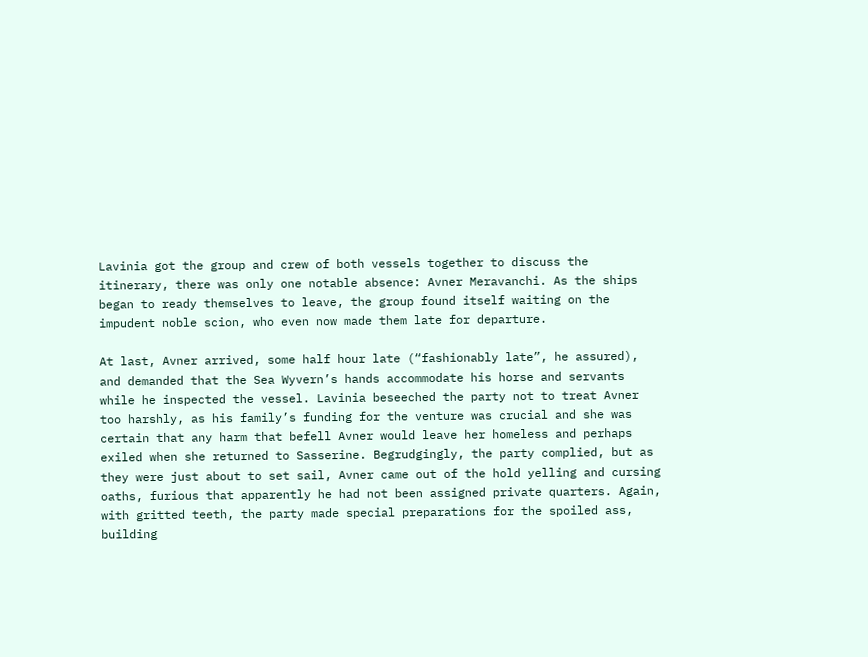Lavinia got the group and crew of both vessels together to discuss the itinerary, there was only one notable absence: Avner Meravanchi. As the ships began to ready themselves to leave, the group found itself waiting on the impudent noble scion, who even now made them late for departure.

At last, Avner arrived, some half hour late (“fashionably late”, he assured), and demanded that the Sea Wyvern’s hands accommodate his horse and servants while he inspected the vessel. Lavinia beseeched the party not to treat Avner too harshly, as his family’s funding for the venture was crucial and she was certain that any harm that befell Avner would leave her homeless and perhaps exiled when she returned to Sasserine. Begrudgingly, the party complied, but as they were just about to set sail, Avner came out of the hold yelling and cursing oaths, furious that apparently he had not been assigned private quarters. Again, with gritted teeth, the party made special preparations for the spoiled ass, building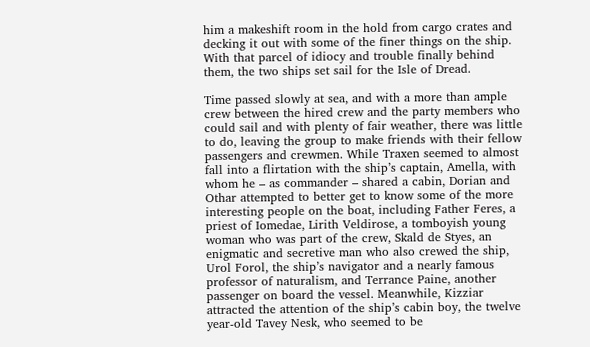him a makeshift room in the hold from cargo crates and decking it out with some of the finer things on the ship. With that parcel of idiocy and trouble finally behind them, the two ships set sail for the Isle of Dread.

Time passed slowly at sea, and with a more than ample crew between the hired crew and the party members who could sail and with plenty of fair weather, there was little to do, leaving the group to make friends with their fellow passengers and crewmen. While Traxen seemed to almost fall into a flirtation with the ship’s captain, Amella, with whom he – as commander – shared a cabin, Dorian and Othar attempted to better get to know some of the more interesting people on the boat, including Father Feres, a priest of Iomedae, Lirith Veldirose, a tomboyish young woman who was part of the crew, Skald de Styes, an enigmatic and secretive man who also crewed the ship, Urol Forol, the ship’s navigator and a nearly famous professor of naturalism, and Terrance Paine, another passenger on board the vessel. Meanwhile, Kizziar attracted the attention of the ship’s cabin boy, the twelve year-old Tavey Nesk, who seemed to be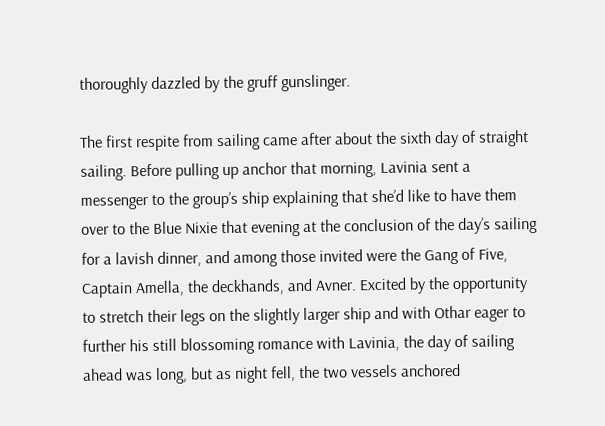thoroughly dazzled by the gruff gunslinger.

The first respite from sailing came after about the sixth day of straight sailing. Before pulling up anchor that morning, Lavinia sent a messenger to the group’s ship explaining that she’d like to have them over to the Blue Nixie that evening at the conclusion of the day’s sailing for a lavish dinner, and among those invited were the Gang of Five, Captain Amella, the deckhands, and Avner. Excited by the opportunity to stretch their legs on the slightly larger ship and with Othar eager to further his still blossoming romance with Lavinia, the day of sailing ahead was long, but as night fell, the two vessels anchored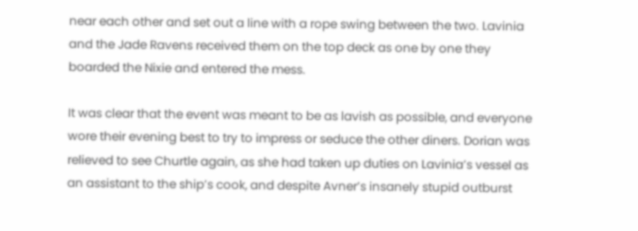near each other and set out a line with a rope swing between the two. Lavinia and the Jade Ravens received them on the top deck as one by one they boarded the Nixie and entered the mess.

It was clear that the event was meant to be as lavish as possible, and everyone wore their evening best to try to impress or seduce the other diners. Dorian was relieved to see Churtle again, as she had taken up duties on Lavinia’s vessel as an assistant to the ship’s cook, and despite Avner’s insanely stupid outburst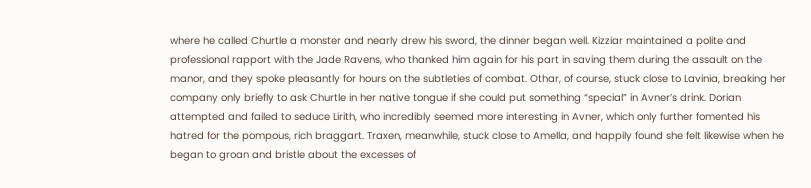where he called Churtle a monster and nearly drew his sword, the dinner began well. Kizziar maintained a polite and professional rapport with the Jade Ravens, who thanked him again for his part in saving them during the assault on the manor, and they spoke pleasantly for hours on the subtleties of combat. Othar, of course, stuck close to Lavinia, breaking her company only briefly to ask Churtle in her native tongue if she could put something “special” in Avner’s drink. Dorian attempted and failed to seduce Lirith, who incredibly seemed more interesting in Avner, which only further fomented his hatred for the pompous, rich braggart. Traxen, meanwhile, stuck close to Amella, and happily found she felt likewise when he began to groan and bristle about the excesses of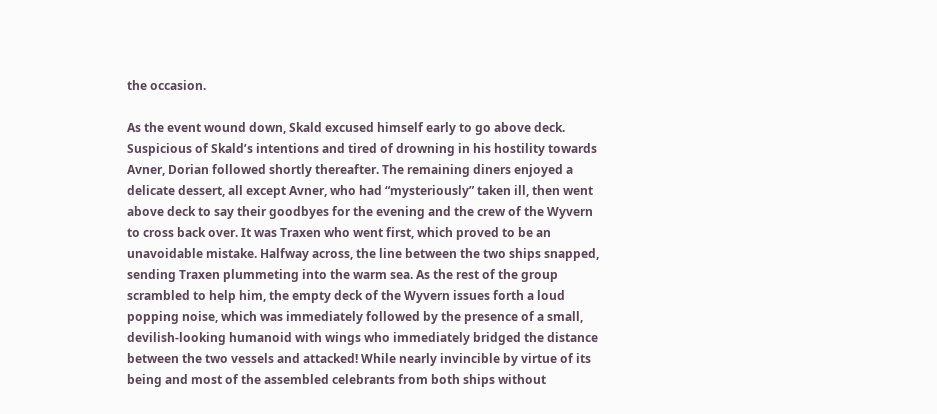the occasion.

As the event wound down, Skald excused himself early to go above deck. Suspicious of Skald’s intentions and tired of drowning in his hostility towards Avner, Dorian followed shortly thereafter. The remaining diners enjoyed a delicate dessert, all except Avner, who had “mysteriously” taken ill, then went above deck to say their goodbyes for the evening and the crew of the Wyvern to cross back over. It was Traxen who went first, which proved to be an unavoidable mistake. Halfway across, the line between the two ships snapped, sending Traxen plummeting into the warm sea. As the rest of the group scrambled to help him, the empty deck of the Wyvern issues forth a loud popping noise, which was immediately followed by the presence of a small, devilish-looking humanoid with wings who immediately bridged the distance between the two vessels and attacked! While nearly invincible by virtue of its being and most of the assembled celebrants from both ships without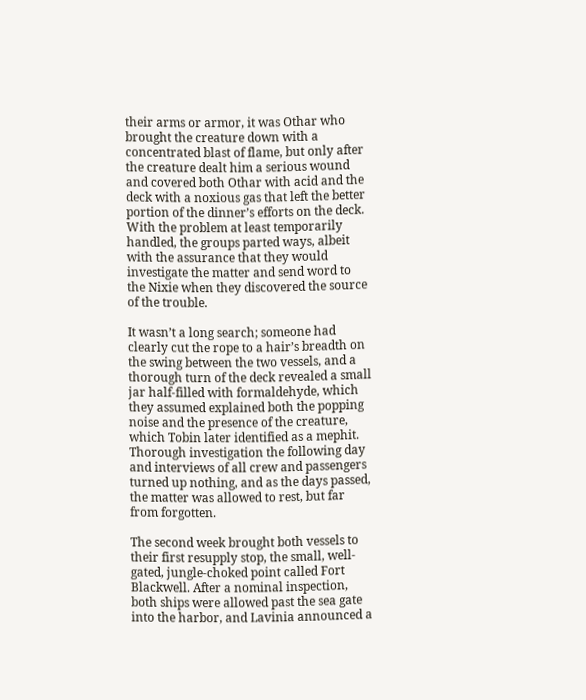their arms or armor, it was Othar who brought the creature down with a concentrated blast of flame, but only after the creature dealt him a serious wound and covered both Othar with acid and the deck with a noxious gas that left the better portion of the dinner’s efforts on the deck. With the problem at least temporarily handled, the groups parted ways, albeit with the assurance that they would investigate the matter and send word to the Nixie when they discovered the source of the trouble.

It wasn’t a long search; someone had clearly cut the rope to a hair’s breadth on the swing between the two vessels, and a thorough turn of the deck revealed a small jar half-filled with formaldehyde, which they assumed explained both the popping noise and the presence of the creature, which Tobin later identified as a mephit. Thorough investigation the following day and interviews of all crew and passengers turned up nothing, and as the days passed, the matter was allowed to rest, but far from forgotten.

The second week brought both vessels to their first resupply stop, the small, well-gated, jungle-choked point called Fort Blackwell. After a nominal inspection, both ships were allowed past the sea gate into the harbor, and Lavinia announced a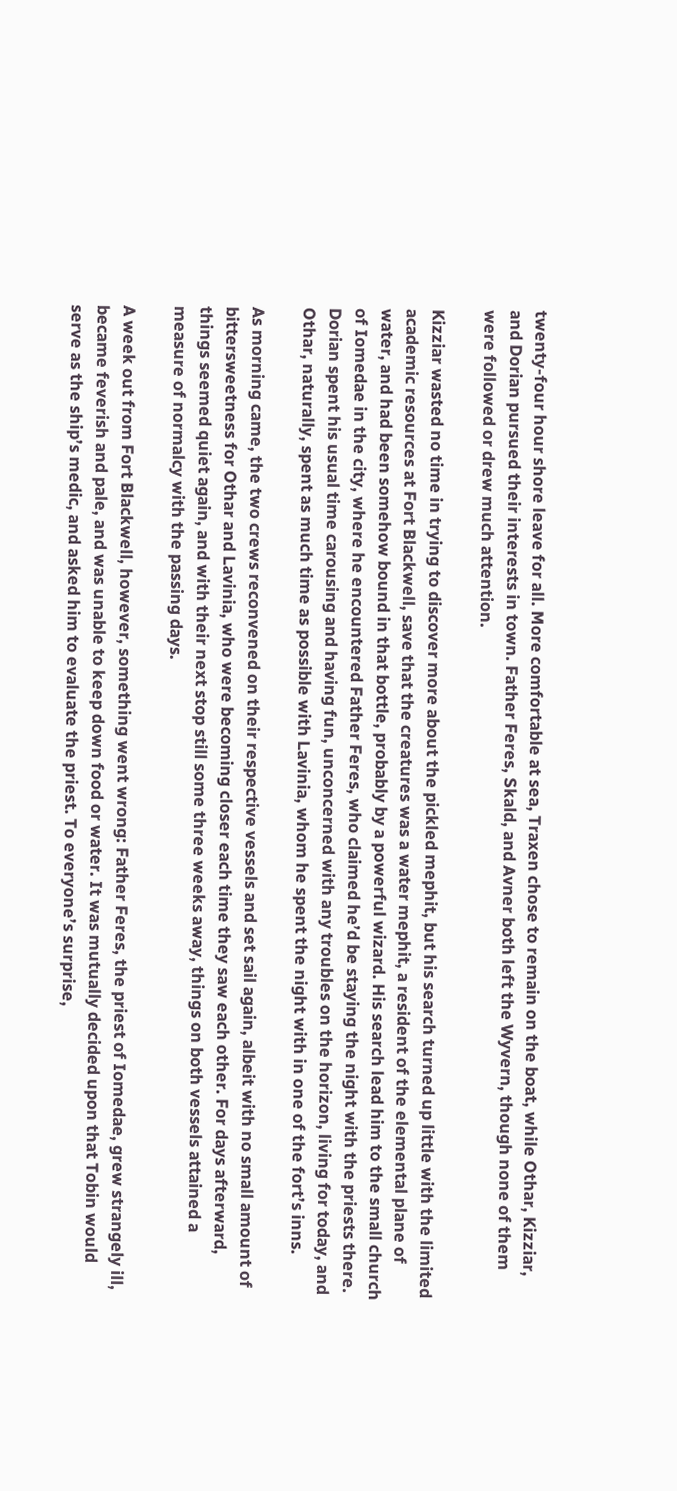twenty-four hour shore leave for all. More comfortable at sea, Traxen chose to remain on the boat, while Othar, Kizziar, and Dorian pursued their interests in town. Father Feres, Skald, and Avner both left the Wyvern, though none of them were followed or drew much attention.

Kizziar wasted no time in trying to discover more about the pickled mephit, but his search turned up little with the limited academic resources at Fort Blackwell, save that the creatures was a water mephit, a resident of the elemental plane of water, and had been somehow bound in that bottle, probably by a powerful wizard. His search lead him to the small church of Iomedae in the city, where he encountered Father Feres, who claimed he’d be staying the night with the priests there. Dorian spent his usual time carousing and having fun, unconcerned with any troubles on the horizon, living for today, and Othar, naturally, spent as much time as possible with Lavinia, whom he spent the night with in one of the fort’s inns.

As morning came, the two crews reconvened on their respective vessels and set sail again, albeit with no small amount of bittersweetness for Othar and Lavinia, who were becoming closer each time they saw each other. For days afterward, things seemed quiet again, and with their next stop still some three weeks away, things on both vessels attained a measure of normalcy with the passing days.

A week out from Fort Blackwell, however, something went wrong: Father Feres, the priest of Iomedae, grew strangely ill, became feverish and pale, and was unable to keep down food or water. It was mutually decided upon that Tobin would serve as the ship’s medic, and asked him to evaluate the priest. To everyone’s surprise,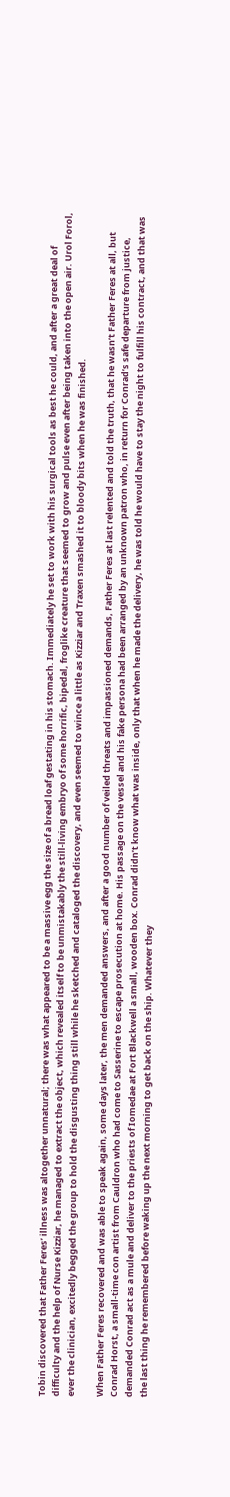Tobin discovered that Father Feres’ illness was altogether unnatural; there was what appeared to be a massive egg the size of a bread loaf gestating in his stomach. Immediately he set to work with his surgical tools as best he could, and after a great deal of difficulty and the help of Nurse Kizziar, he managed to extract the object, which revealed itself to be unmistakably the still-living embryo of some horrific, bipedal, froglike creature that seemed to grow and pulse even after being taken into the open air. Urol Forol, ever the clinician, excitedly begged the group to hold the disgusting thing still while he sketched and cataloged the discovery, and even seemed to wince a little as Kizziar and Traxen smashed it to bloody bits when he was finished.

When Father Feres recovered and was able to speak again, some days later, the men demanded answers, and after a good number of veiled threats and impassioned demands, Father Feres at last relented and told the truth, that he wasn’t Father Feres at all, but Conrad Horst, a small-time con artist from Cauldron who had come to Sasserine to escape prosecution at home. His passage on the vessel and his fake persona had been arranged by an unknown patron who, in return for Conrad’s safe departure from justice, demanded Conrad act as a mule and deliver to the priests of Iomedae at Fort Blackwell a small, wooden box. Conrad didn’t know what was inside, only that when he made the delivery, he was told he would have to stay the night to fulfill his contract, and that was the last thing he remembered before waking up the next morning to get back on the ship. Whatever they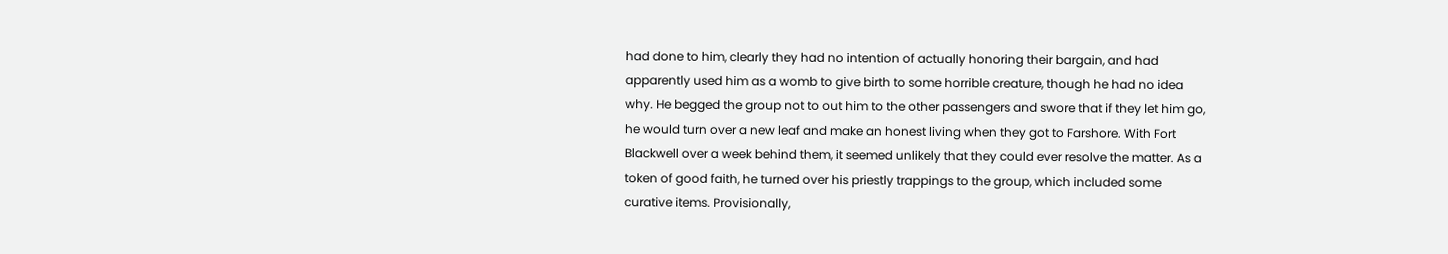had done to him, clearly they had no intention of actually honoring their bargain, and had apparently used him as a womb to give birth to some horrible creature, though he had no idea why. He begged the group not to out him to the other passengers and swore that if they let him go, he would turn over a new leaf and make an honest living when they got to Farshore. With Fort Blackwell over a week behind them, it seemed unlikely that they could ever resolve the matter. As a token of good faith, he turned over his priestly trappings to the group, which included some curative items. Provisionally,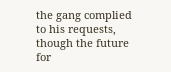the gang complied to his requests, though the future for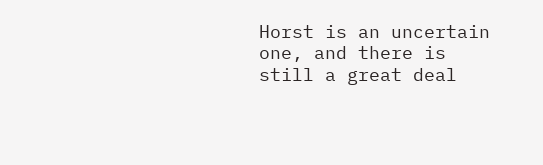Horst is an uncertain one, and there is still a great deal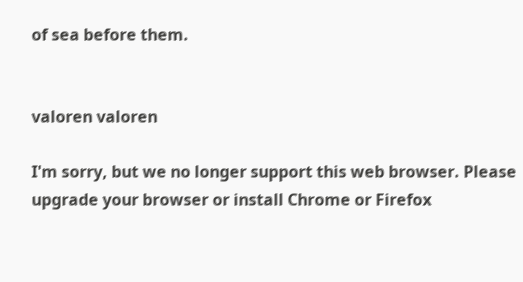of sea before them.


valoren valoren

I'm sorry, but we no longer support this web browser. Please upgrade your browser or install Chrome or Firefox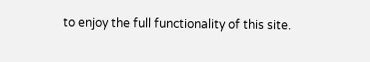to enjoy the full functionality of this site.